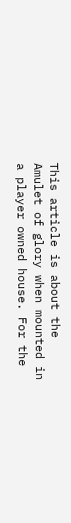This article is about the Amulet of glory when mounted in a player owned house. For the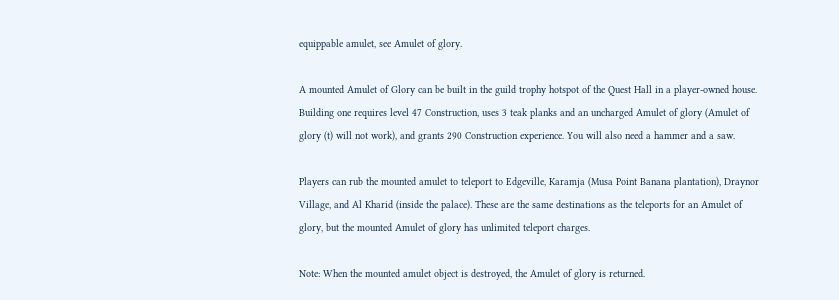equippable amulet, see Amulet of glory.

A mounted Amulet of Glory can be built in the guild trophy hotspot of the Quest Hall in a player-owned house. Building one requires level 47 Construction, uses 3 teak planks and an uncharged Amulet of glory (Amulet of glory (t) will not work), and grants 290 Construction experience. You will also need a hammer and a saw.

Players can rub the mounted amulet to teleport to Edgeville, Karamja (Musa Point Banana plantation), Draynor Village, and Al Kharid (inside the palace). These are the same destinations as the teleports for an Amulet of glory, but the mounted Amulet of glory has unlimited teleport charges.

Note: When the mounted amulet object is destroyed, the Amulet of glory is returned.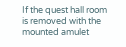If the quest hall room is removed with the mounted amulet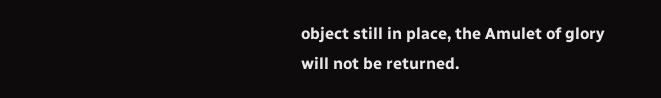object still in place, the Amulet of glory will not be returned.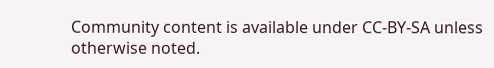Community content is available under CC-BY-SA unless otherwise noted.